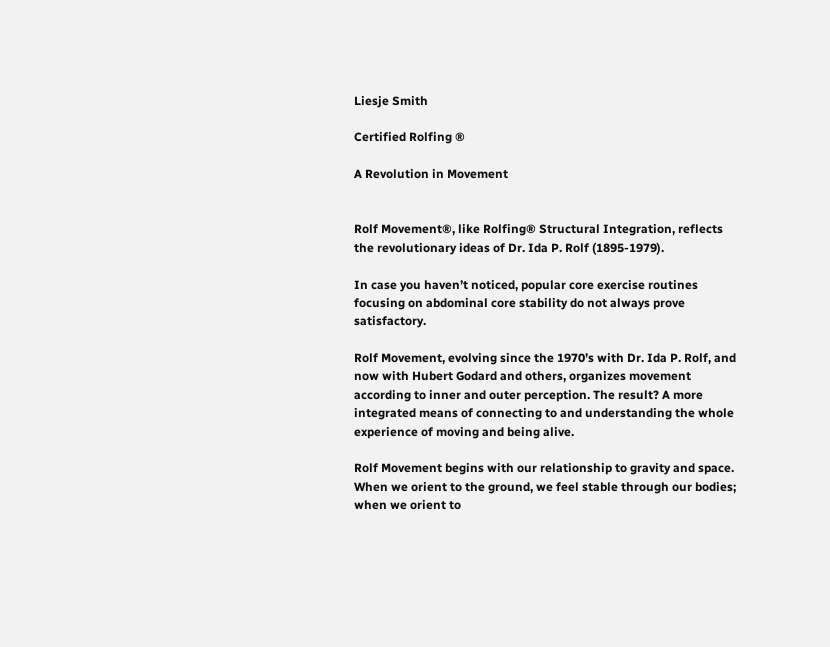Liesje Smith

Certified Rolfing ®

A Revolution in Movement


Rolf Movement®, like Rolfing® Structural Integration, reflects the revolutionary ideas of Dr. Ida P. Rolf (1895-1979).

In case you haven’t noticed, popular core exercise routines focusing on abdominal core stability do not always prove satisfactory.

Rolf Movement, evolving since the 1970’s with Dr. Ida P. Rolf, and now with Hubert Godard and others, organizes movement according to inner and outer perception. The result? A more integrated means of connecting to and understanding the whole experience of moving and being alive.

Rolf Movement begins with our relationship to gravity and space. When we orient to the ground, we feel stable through our bodies; when we orient to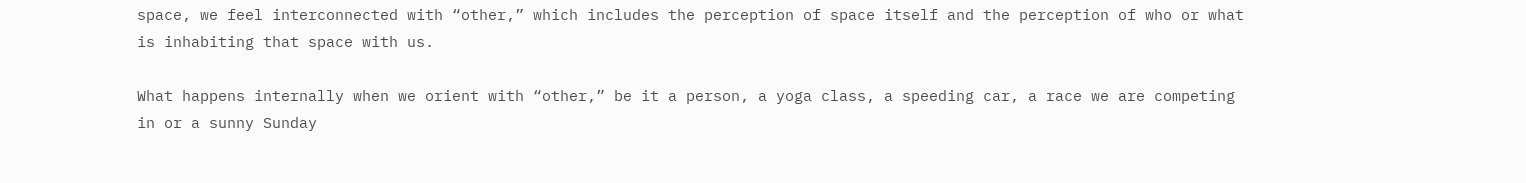space, we feel interconnected with “other,” which includes the perception of space itself and the perception of who or what is inhabiting that space with us.

What happens internally when we orient with “other,” be it a person, a yoga class, a speeding car, a race we are competing in or a sunny Sunday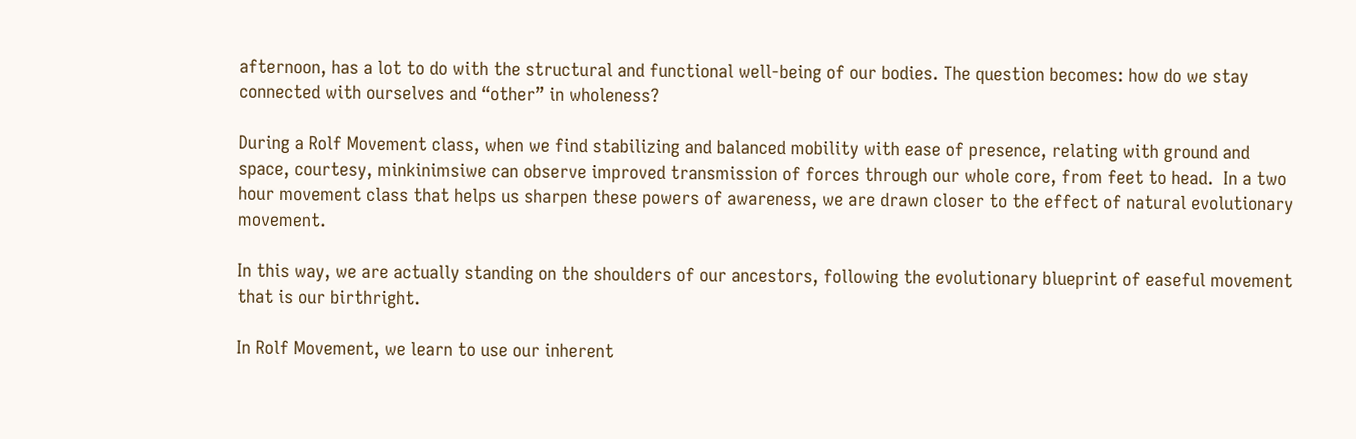afternoon, has a lot to do with the structural and functional well-being of our bodies. The question becomes: how do we stay connected with ourselves and “other” in wholeness?

During a Rolf Movement class, when we find stabilizing and balanced mobility with ease of presence, relating with ground and space, courtesy, minkinimsiwe can observe improved transmission of forces through our whole core, from feet to head.  In a two hour movement class that helps us sharpen these powers of awareness, we are drawn closer to the effect of natural evolutionary movement.

In this way, we are actually standing on the shoulders of our ancestors, following the evolutionary blueprint of easeful movement that is our birthright.

In Rolf Movement, we learn to use our inherent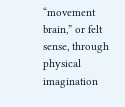“movement brain,” or felt sense, through physical imagination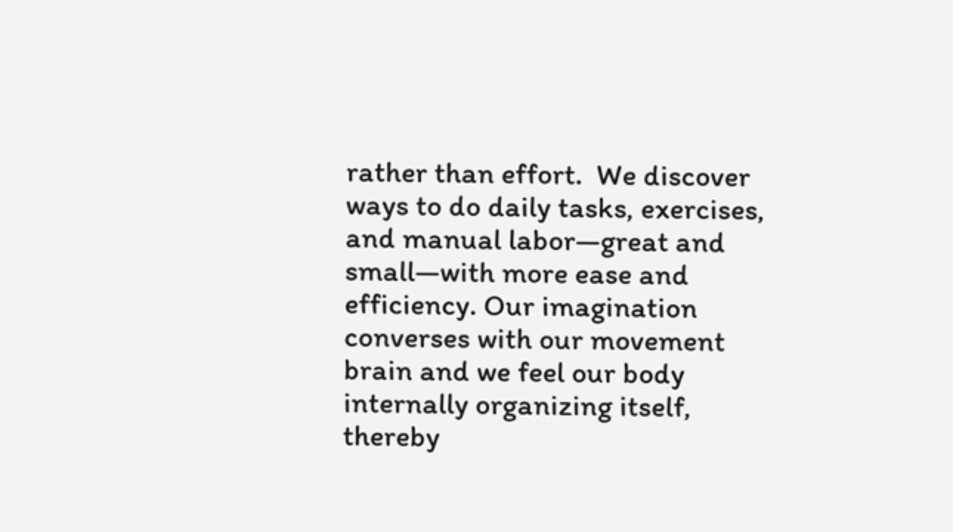rather than effort.  We discover ways to do daily tasks, exercises, and manual labor—great and small—with more ease and efficiency. Our imagination converses with our movement brain and we feel our body internally organizing itself, thereby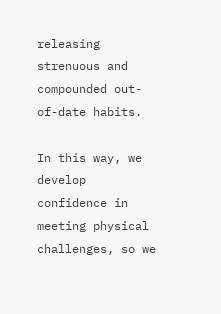releasing strenuous and compounded out-of-date habits.

In this way, we develop confidence in meeting physical challenges, so we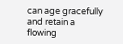can age gracefully and retain a flowing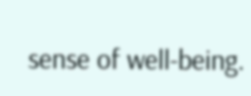sense of well-being.